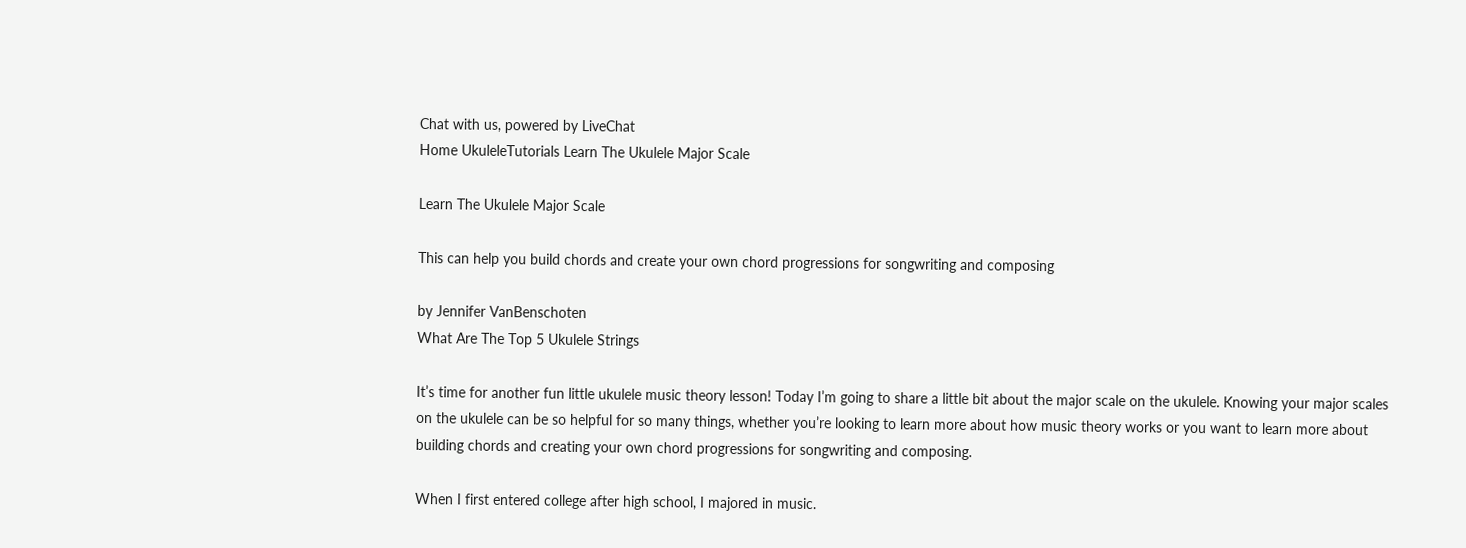Chat with us, powered by LiveChat
Home UkuleleTutorials Learn The Ukulele Major Scale

Learn The Ukulele Major Scale

This can help you build chords and create your own chord progressions for songwriting and composing

by Jennifer VanBenschoten
What Are The Top 5 Ukulele Strings

It’s time for another fun little ukulele music theory lesson! Today I’m going to share a little bit about the major scale on the ukulele. Knowing your major scales on the ukulele can be so helpful for so many things, whether you’re looking to learn more about how music theory works or you want to learn more about building chords and creating your own chord progressions for songwriting and composing.

When I first entered college after high school, I majored in music.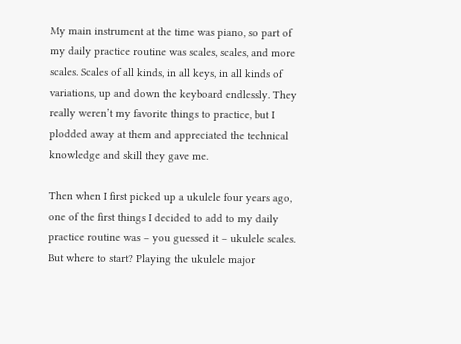My main instrument at the time was piano, so part of my daily practice routine was scales, scales, and more scales. Scales of all kinds, in all keys, in all kinds of variations, up and down the keyboard endlessly. They really weren’t my favorite things to practice, but I plodded away at them and appreciated the technical knowledge and skill they gave me.

Then when I first picked up a ukulele four years ago, one of the first things I decided to add to my daily practice routine was – you guessed it – ukulele scales. But where to start? Playing the ukulele major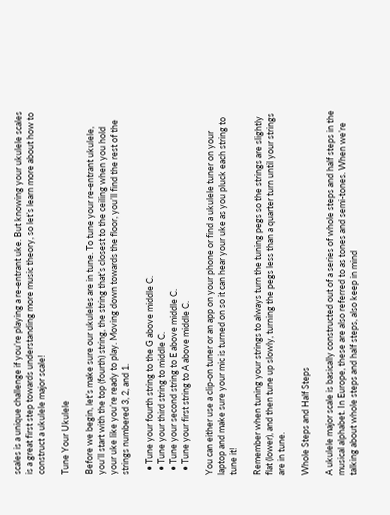scales is a unique challenge if you’re playing a re-entrant uke. But knowing your ukulele scales is a great first step towards understanding more music theory, so let’s learn more about how to construct a ukulele major scale!

Tune Your Ukulele

Before we begin, let’s make sure our ukuleles are in tune. To tune your re-entrant ukulele, you’ll start with the top (fourth) string, the string that’s closest to the ceiling when you hold your uke like you’re ready to play. Moving down towards the floor, you’ll find the rest of the strings numbered 3, 2, and 1.

  • Tune your fourth string to the G above middle C.
  • Tune your third string to middle C.
  • Tune your second string to E above middle C.
  • Tune your first string to A above middle C.

You can either use a clip-on tuner or an app on your phone or find a ukulele tuner on your laptop and make sure your mic is turned on so it can hear your uke as you pluck each string to tune it!

Remember when tuning your strings to always turn the tuning pegs so the strings are slightly flat (lower), and then tune up slowly, turning the pegs less than a quarter turn until your strings are in tune.

Whole Steps and Half Steps

A ukulele major scale is basically constructed out of a series of whole steps and half steps in the musical alphabet. In Europe, these are also referred to as tones and semi-tones. When we’re talking about whole steps and half steps, also keep in mind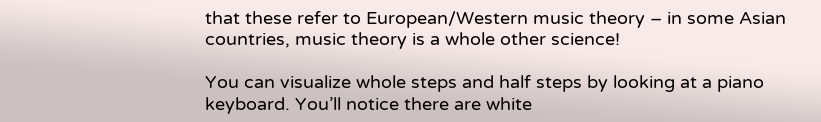that these refer to European/Western music theory – in some Asian countries, music theory is a whole other science!

You can visualize whole steps and half steps by looking at a piano keyboard. You’ll notice there are white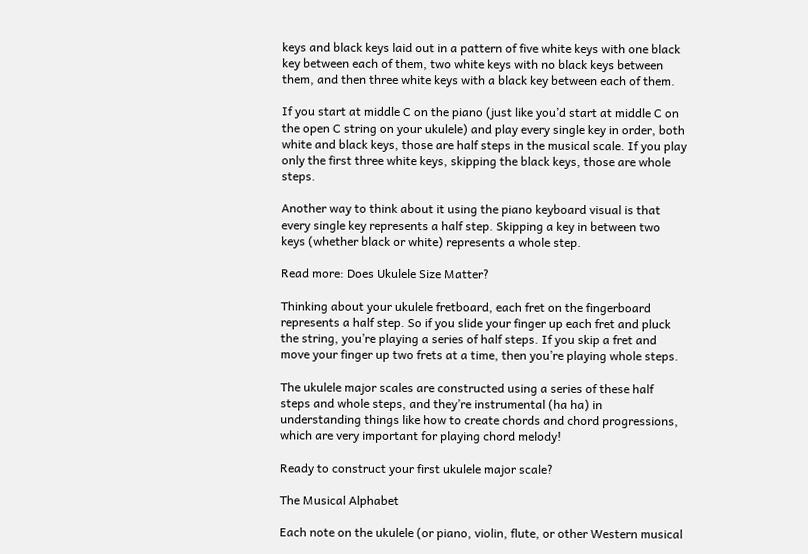keys and black keys laid out in a pattern of five white keys with one black key between each of them, two white keys with no black keys between them, and then three white keys with a black key between each of them.

If you start at middle C on the piano (just like you’d start at middle C on the open C string on your ukulele) and play every single key in order, both white and black keys, those are half steps in the musical scale. If you play only the first three white keys, skipping the black keys, those are whole steps.

Another way to think about it using the piano keyboard visual is that every single key represents a half step. Skipping a key in between two keys (whether black or white) represents a whole step.

Read more: Does Ukulele Size Matter?

Thinking about your ukulele fretboard, each fret on the fingerboard represents a half step. So if you slide your finger up each fret and pluck the string, you’re playing a series of half steps. If you skip a fret and move your finger up two frets at a time, then you’re playing whole steps.

The ukulele major scales are constructed using a series of these half steps and whole steps, and they’re instrumental (ha ha) in understanding things like how to create chords and chord progressions, which are very important for playing chord melody!

Ready to construct your first ukulele major scale?

The Musical Alphabet

Each note on the ukulele (or piano, violin, flute, or other Western musical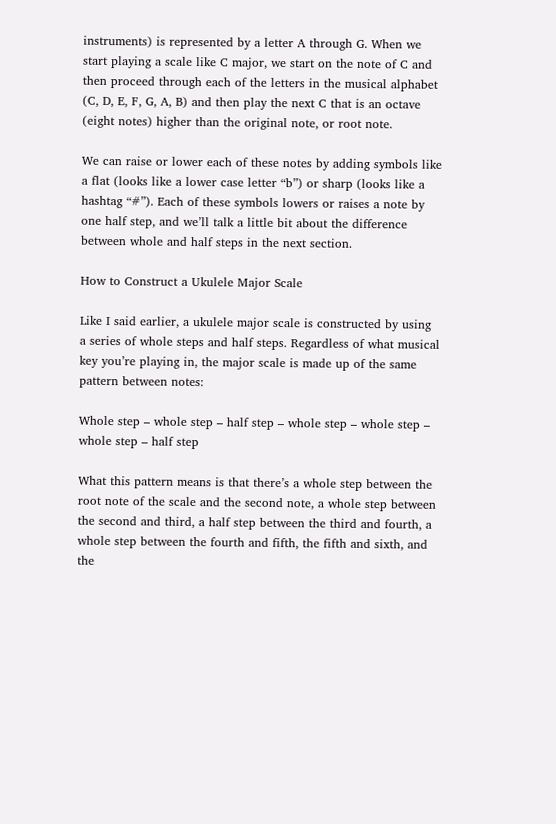instruments) is represented by a letter A through G. When we start playing a scale like C major, we start on the note of C and then proceed through each of the letters in the musical alphabet (C, D, E, F, G, A, B) and then play the next C that is an octave (eight notes) higher than the original note, or root note.

We can raise or lower each of these notes by adding symbols like a flat (looks like a lower case letter “b”) or sharp (looks like a hashtag “#”). Each of these symbols lowers or raises a note by one half step, and we’ll talk a little bit about the difference between whole and half steps in the next section.

How to Construct a Ukulele Major Scale

Like I said earlier, a ukulele major scale is constructed by using a series of whole steps and half steps. Regardless of what musical key you’re playing in, the major scale is made up of the same pattern between notes:

Whole step – whole step – half step – whole step – whole step – whole step – half step

What this pattern means is that there’s a whole step between the root note of the scale and the second note, a whole step between the second and third, a half step between the third and fourth, a whole step between the fourth and fifth, the fifth and sixth, and the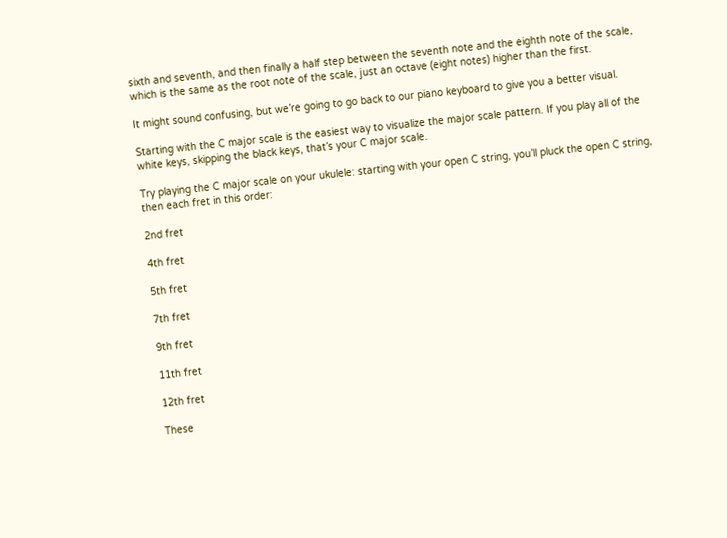sixth and seventh, and then finally a half step between the seventh note and the eighth note of the scale, which is the same as the root note of the scale, just an octave (eight notes) higher than the first.

It might sound confusing, but we’re going to go back to our piano keyboard to give you a better visual.

Starting with the C major scale is the easiest way to visualize the major scale pattern. If you play all of the white keys, skipping the black keys, that’s your C major scale.

Try playing the C major scale on your ukulele: starting with your open C string, you’ll pluck the open C string, then each fret in this order:

2nd fret

4th fret

5th fret

7th fret

9th fret

11th fret

12th fret

These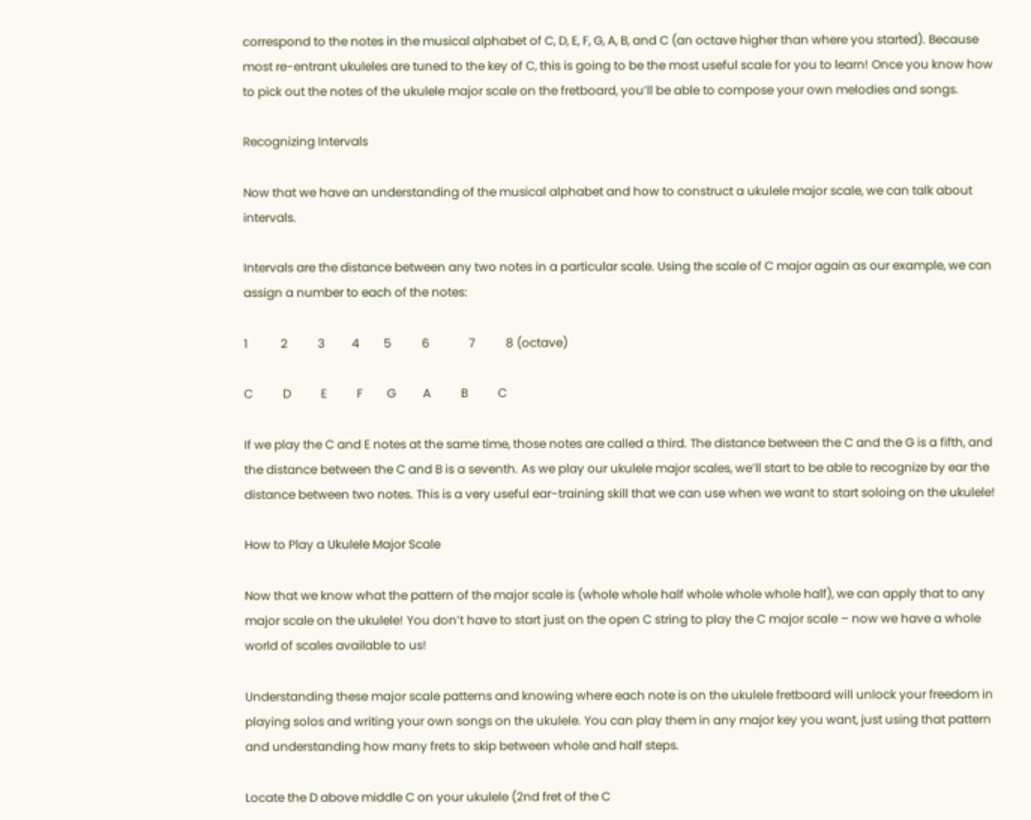correspond to the notes in the musical alphabet of C, D, E, F, G, A, B, and C (an octave higher than where you started). Because most re-entrant ukuleles are tuned to the key of C, this is going to be the most useful scale for you to learn! Once you know how to pick out the notes of the ukulele major scale on the fretboard, you’ll be able to compose your own melodies and songs.

Recognizing Intervals

Now that we have an understanding of the musical alphabet and how to construct a ukulele major scale, we can talk about intervals.

Intervals are the distance between any two notes in a particular scale. Using the scale of C major again as our example, we can assign a number to each of the notes:

1           2          3         4        5          6             7          8 (octave)

C          D          E          F        G         A          B          C

If we play the C and E notes at the same time, those notes are called a third. The distance between the C and the G is a fifth, and the distance between the C and B is a seventh. As we play our ukulele major scales, we’ll start to be able to recognize by ear the distance between two notes. This is a very useful ear-training skill that we can use when we want to start soloing on the ukulele!

How to Play a Ukulele Major Scale

Now that we know what the pattern of the major scale is (whole whole half whole whole whole half), we can apply that to any major scale on the ukulele! You don’t have to start just on the open C string to play the C major scale – now we have a whole world of scales available to us!

Understanding these major scale patterns and knowing where each note is on the ukulele fretboard will unlock your freedom in playing solos and writing your own songs on the ukulele. You can play them in any major key you want, just using that pattern and understanding how many frets to skip between whole and half steps.

Locate the D above middle C on your ukulele (2nd fret of the C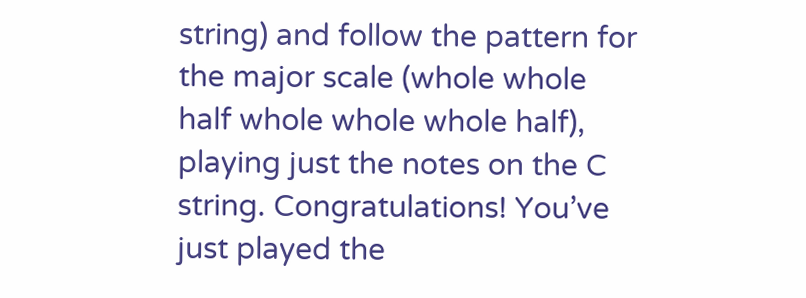string) and follow the pattern for the major scale (whole whole half whole whole whole half), playing just the notes on the C string. Congratulations! You’ve just played the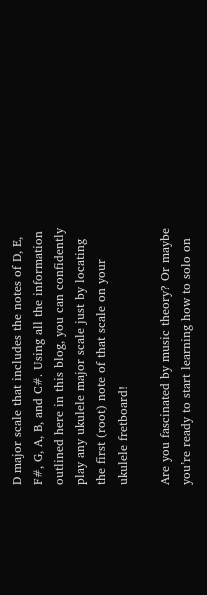D major scale that includes the notes of D, E, F#, G, A, B, and C#. Using all the information outlined here in this blog, you can confidently play any ukulele major scale just by locating the first (root) note of that scale on your ukulele fretboard!

Are you fascinated by music theory? Or maybe you’re ready to start learning how to solo on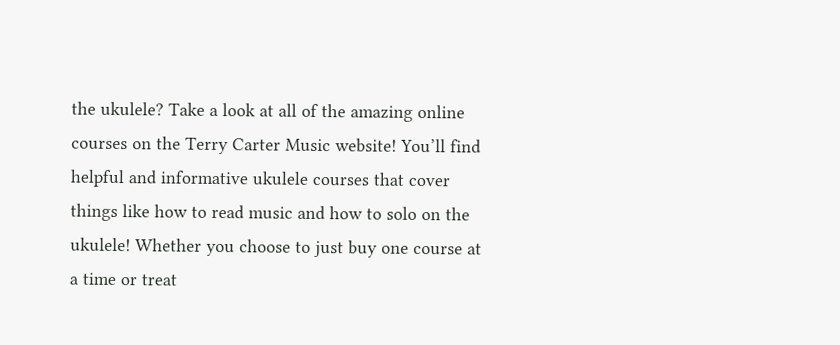the ukulele? Take a look at all of the amazing online courses on the Terry Carter Music website! You’ll find helpful and informative ukulele courses that cover things like how to read music and how to solo on the ukulele! Whether you choose to just buy one course at a time or treat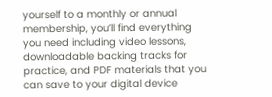yourself to a monthly or annual membership, you’ll find everything you need including video lessons, downloadable backing tracks for practice, and PDF materials that you can save to your digital device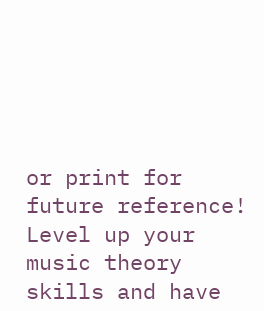or print for future reference! Level up your music theory skills and have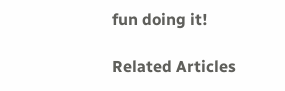fun doing it!

Related Articles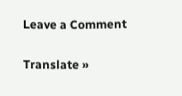Leave a Comment

Translate »